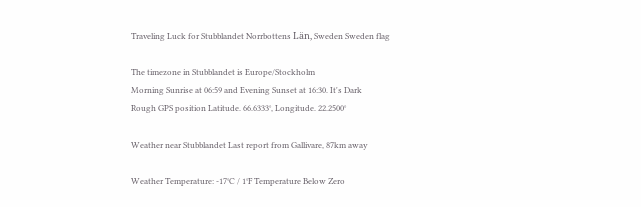Traveling Luck for Stubblandet Norrbottens Län, Sweden Sweden flag

The timezone in Stubblandet is Europe/Stockholm
Morning Sunrise at 06:59 and Evening Sunset at 16:30. It's Dark
Rough GPS position Latitude. 66.6333°, Longitude. 22.2500°

Weather near Stubblandet Last report from Gallivare, 87km away

Weather Temperature: -17°C / 1°F Temperature Below Zero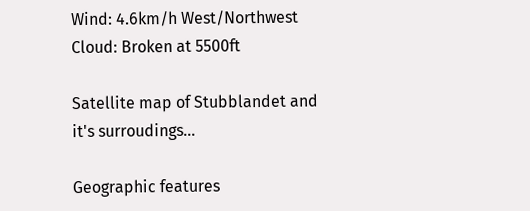Wind: 4.6km/h West/Northwest
Cloud: Broken at 5500ft

Satellite map of Stubblandet and it's surroudings...

Geographic features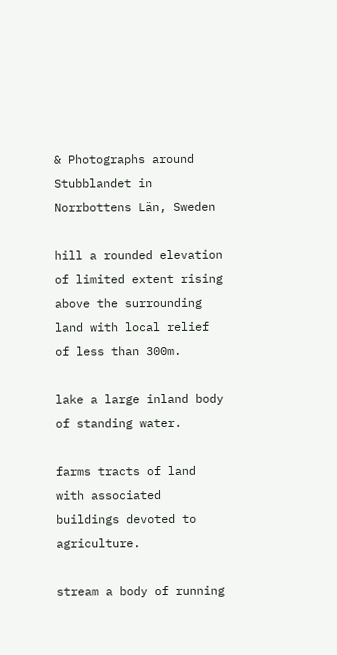& Photographs around Stubblandet in Norrbottens Län, Sweden

hill a rounded elevation of limited extent rising above the surrounding land with local relief of less than 300m.

lake a large inland body of standing water.

farms tracts of land with associated buildings devoted to agriculture.

stream a body of running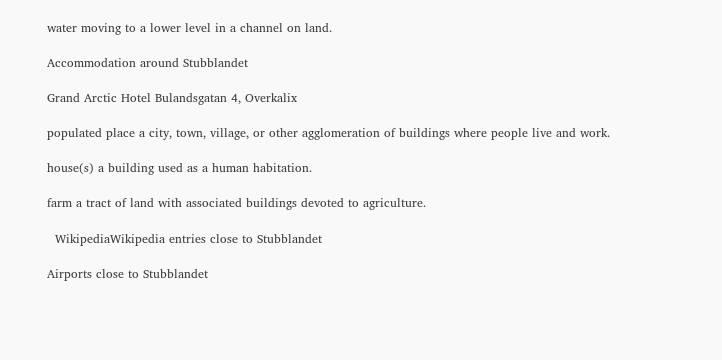water moving to a lower level in a channel on land.

Accommodation around Stubblandet

Grand Arctic Hotel Bulandsgatan 4, Overkalix

populated place a city, town, village, or other agglomeration of buildings where people live and work.

house(s) a building used as a human habitation.

farm a tract of land with associated buildings devoted to agriculture.

  WikipediaWikipedia entries close to Stubblandet

Airports close to Stubblandet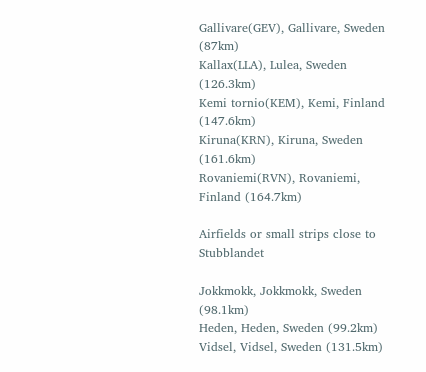Gallivare(GEV), Gallivare, Sweden (87km)
Kallax(LLA), Lulea, Sweden (126.3km)
Kemi tornio(KEM), Kemi, Finland (147.6km)
Kiruna(KRN), Kiruna, Sweden (161.6km)
Rovaniemi(RVN), Rovaniemi, Finland (164.7km)

Airfields or small strips close to Stubblandet

Jokkmokk, Jokkmokk, Sweden (98.1km)
Heden, Heden, Sweden (99.2km)
Vidsel, Vidsel, Sweden (131.5km)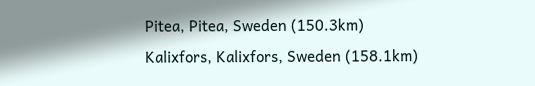Pitea, Pitea, Sweden (150.3km)
Kalixfors, Kalixfors, Sweden (158.1km)